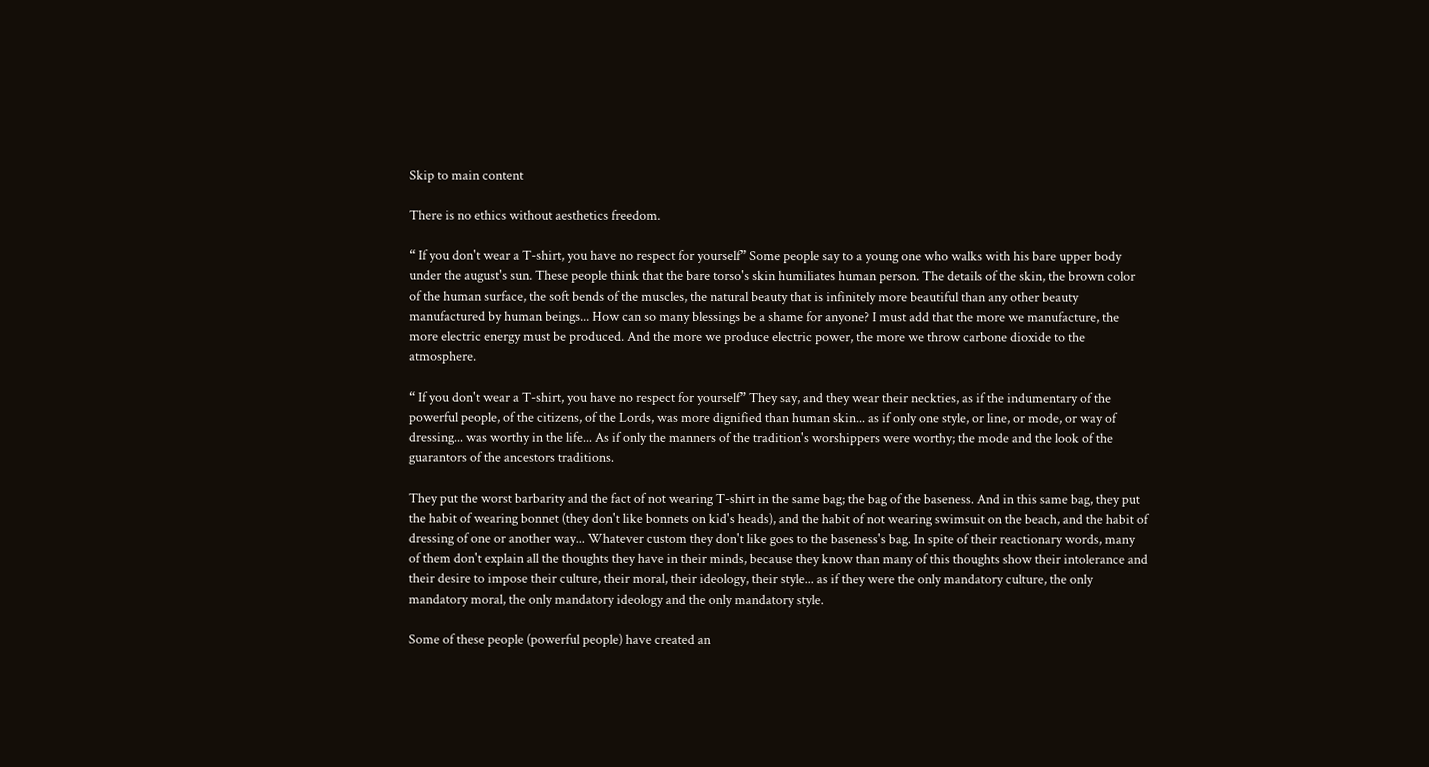Skip to main content

There is no ethics without aesthetics freedom.

“ If you don't wear a T-shirt, you have no respect for yourself” Some people say to a young one who walks with his bare upper body under the august's sun. These people think that the bare torso's skin humiliates human person. The details of the skin, the brown color of the human surface, the soft bends of the muscles, the natural beauty that is infinitely more beautiful than any other beauty manufactured by human beings... How can so many blessings be a shame for anyone? I must add that the more we manufacture, the more electric energy must be produced. And the more we produce electric power, the more we throw carbone dioxide to the atmosphere.

“ If you don't wear a T-shirt, you have no respect for yourself” They say, and they wear their neckties, as if the indumentary of the powerful people, of the citizens, of the Lords, was more dignified than human skin... as if only one style, or line, or mode, or way of dressing... was worthy in the life... As if only the manners of the tradition's worshippers were worthy; the mode and the look of the guarantors of the ancestors traditions.

They put the worst barbarity and the fact of not wearing T-shirt in the same bag; the bag of the baseness. And in this same bag, they put the habit of wearing bonnet (they don't like bonnets on kid's heads), and the habit of not wearing swimsuit on the beach, and the habit of dressing of one or another way... Whatever custom they don't like goes to the baseness's bag. In spite of their reactionary words, many of them don't explain all the thoughts they have in their minds, because they know than many of this thoughts show their intolerance and their desire to impose their culture, their moral, their ideology, their style... as if they were the only mandatory culture, the only mandatory moral, the only mandatory ideology and the only mandatory style.

Some of these people (powerful people) have created an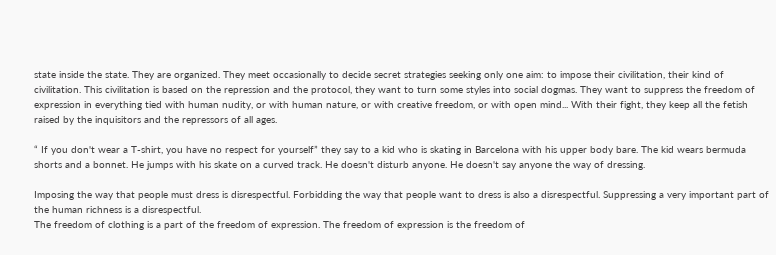state inside the state. They are organized. They meet occasionally to decide secret strategies seeking only one aim: to impose their civilitation, their kind of civilitation. This civilitation is based on the repression and the protocol, they want to turn some styles into social dogmas. They want to suppress the freedom of expression in everything tied with human nudity, or with human nature, or with creative freedom, or with open mind... With their fight, they keep all the fetish raised by the inquisitors and the repressors of all ages.

“ If you don't wear a T-shirt, you have no respect for yourself” they say to a kid who is skating in Barcelona with his upper body bare. The kid wears bermuda shorts and a bonnet. He jumps with his skate on a curved track. He doesn't disturb anyone. He doesn't say anyone the way of dressing.

Imposing the way that people must dress is disrespectful. Forbidding the way that people want to dress is also a disrespectful. Suppressing a very important part of the human richness is a disrespectful.
The freedom of clothing is a part of the freedom of expression. The freedom of expression is the freedom of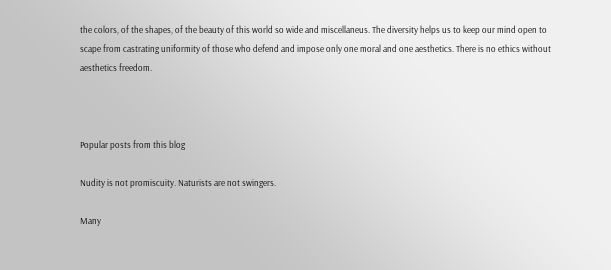the colors, of the shapes, of the beauty of this world so wide and miscellaneus. The diversity helps us to keep our mind open to scape from castrating uniformity of those who defend and impose only one moral and one aesthetics. There is no ethics without aesthetics freedom.



Popular posts from this blog

Nudity is not promiscuity. Naturists are not swingers.

Many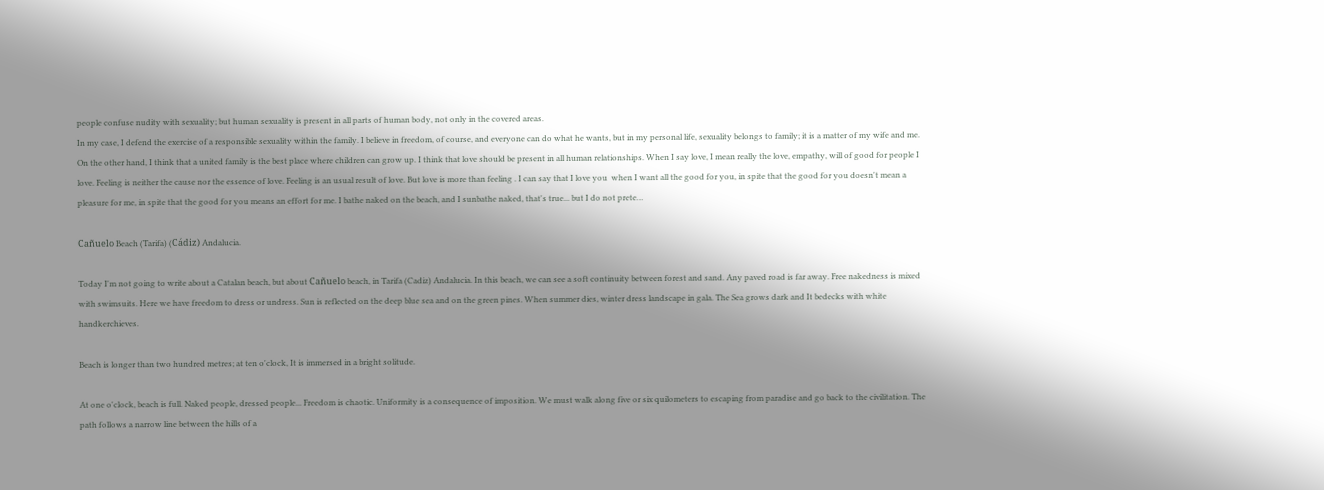people confuse nudity with sexuality; but human sexuality is present in all parts of human body, not only in the covered areas.
In my case, I defend the exercise of a responsible sexuality within the family. I believe in freedom, of course, and everyone can do what he wants, but in my personal life, sexuality belongs to family; it is a matter of my wife and me.  On the other hand, I think that a united family is the best place where children can grow up. I think that love should be present in all human relationships. When I say love, I mean really the love, empathy, will of good for people I love. Feeling is neither the cause nor the essence of love. Feeling is an usual result of love. But love is more than feeling . I can say that I love you  when I want all the good for you, in spite that the good for you doesn't mean a pleasure for me, in spite that the good for you means an effort for me. I bathe naked on the beach, and I sunbathe naked, that's true... but I do not prete…

Cañuelo Beach (Tarifa) (Cádiz) Andalucia.

Today I'm not going to write about a Catalan beach, but about Cañuelo beach, in Tarifa (Cadiz) Andalucia. In this beach, we can see a soft continuity between forest and sand. Any paved road is far away. Free nakedness is mixed with swimsuits. Here we have freedom to dress or undress. Sun is reflected on the deep blue sea and on the green pines. When summer dies, winter dress landscape in gala. The Sea grows dark and It bedecks with white handkerchieves.

Beach is longer than two hundred metres; at ten o'clock, It is immersed in a bright solitude.

At one o'clock, beach is full. Naked people, dressed people... Freedom is chaotic. Uniformity is a consequence of imposition. We must walk along five or six quilometers to escaping from paradise and go back to the civilitation. The path follows a narrow line between the hills of a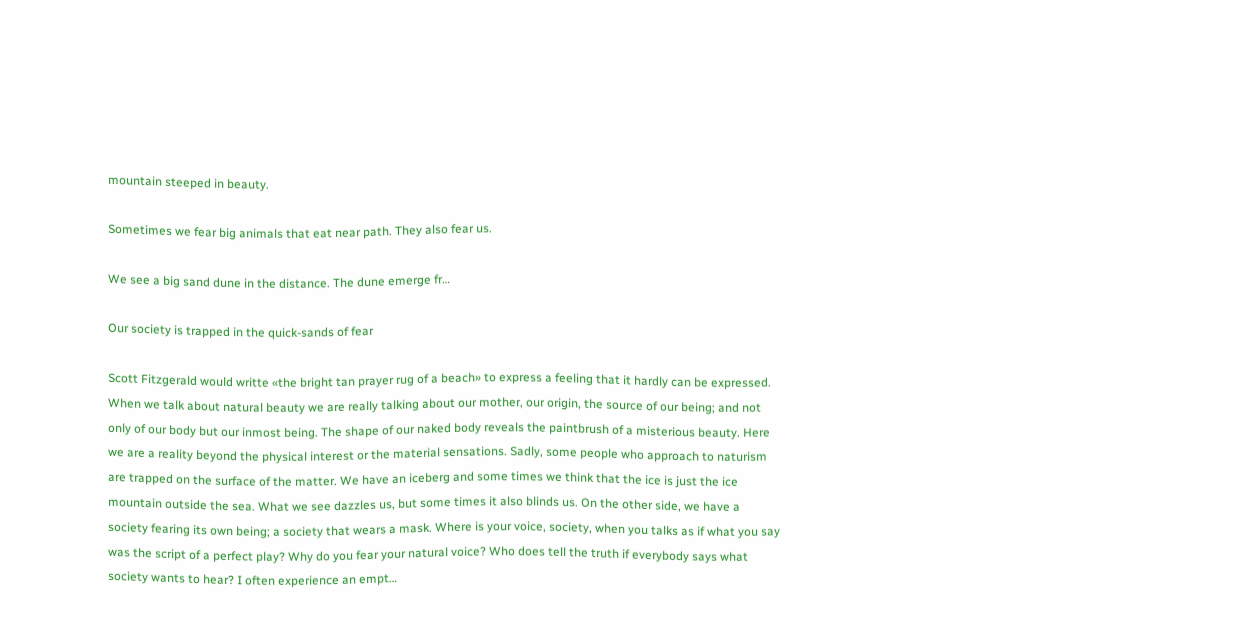mountain steeped in beauty.

Sometimes we fear big animals that eat near path. They also fear us.

We see a big sand dune in the distance. The dune emerge fr…

Our society is trapped in the quick-sands of fear

Scott Fitzgerald would writte «the bright tan prayer rug of a beach» to express a feeling that it hardly can be expressed. When we talk about natural beauty we are really talking about our mother, our origin, the source of our being; and not only of our body but our inmost being. The shape of our naked body reveals the paintbrush of a misterious beauty. Here we are a reality beyond the physical interest or the material sensations. Sadly, some people who approach to naturism are trapped on the surface of the matter. We have an iceberg and some times we think that the ice is just the ice mountain outside the sea. What we see dazzles us, but some times it also blinds us. On the other side, we have a society fearing its own being; a society that wears a mask. Where is your voice, society, when you talks as if what you say was the script of a perfect play? Why do you fear your natural voice? Who does tell the truth if everybody says what society wants to hear? I often experience an empt…